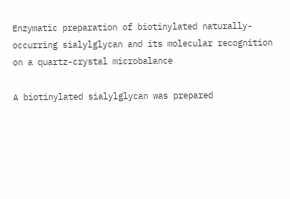Enzymatic preparation of biotinylated naturally-occurring sialylglycan and its molecular recognition on a quartz-crystal microbalance

A biotinylated sialylglycan was prepared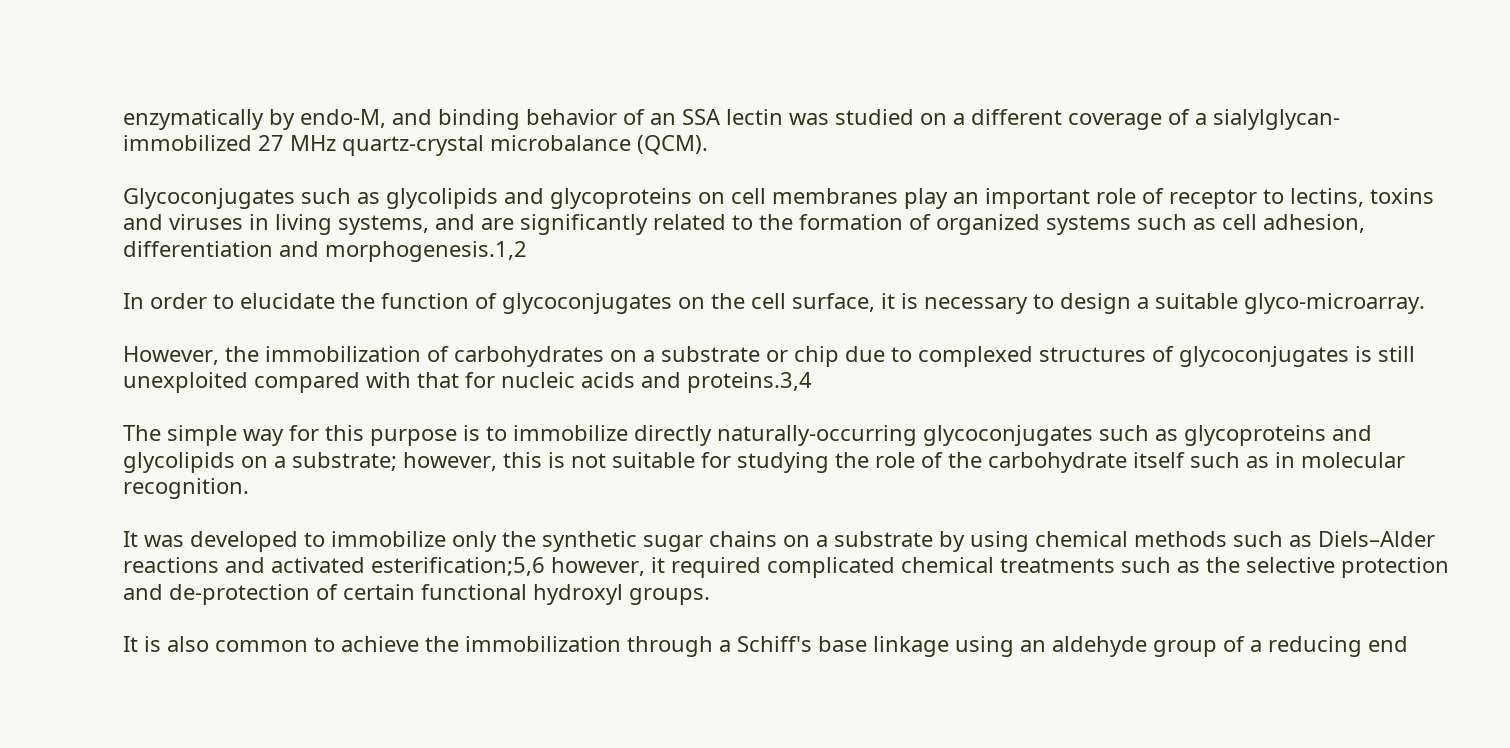enzymatically by endo-M, and binding behavior of an SSA lectin was studied on a different coverage of a sialylglycan-immobilized 27 MHz quartz-crystal microbalance (QCM).

Glycoconjugates such as glycolipids and glycoproteins on cell membranes play an important role of receptor to lectins, toxins and viruses in living systems, and are significantly related to the formation of organized systems such as cell adhesion, differentiation and morphogenesis.1,2

In order to elucidate the function of glycoconjugates on the cell surface, it is necessary to design a suitable glyco-microarray.

However, the immobilization of carbohydrates on a substrate or chip due to complexed structures of glycoconjugates is still unexploited compared with that for nucleic acids and proteins.3,4

The simple way for this purpose is to immobilize directly naturally-occurring glycoconjugates such as glycoproteins and glycolipids on a substrate; however, this is not suitable for studying the role of the carbohydrate itself such as in molecular recognition.

It was developed to immobilize only the synthetic sugar chains on a substrate by using chemical methods such as Diels–Alder reactions and activated esterification;5,6 however, it required complicated chemical treatments such as the selective protection and de-protection of certain functional hydroxyl groups.

It is also common to achieve the immobilization through a Schiff's base linkage using an aldehyde group of a reducing end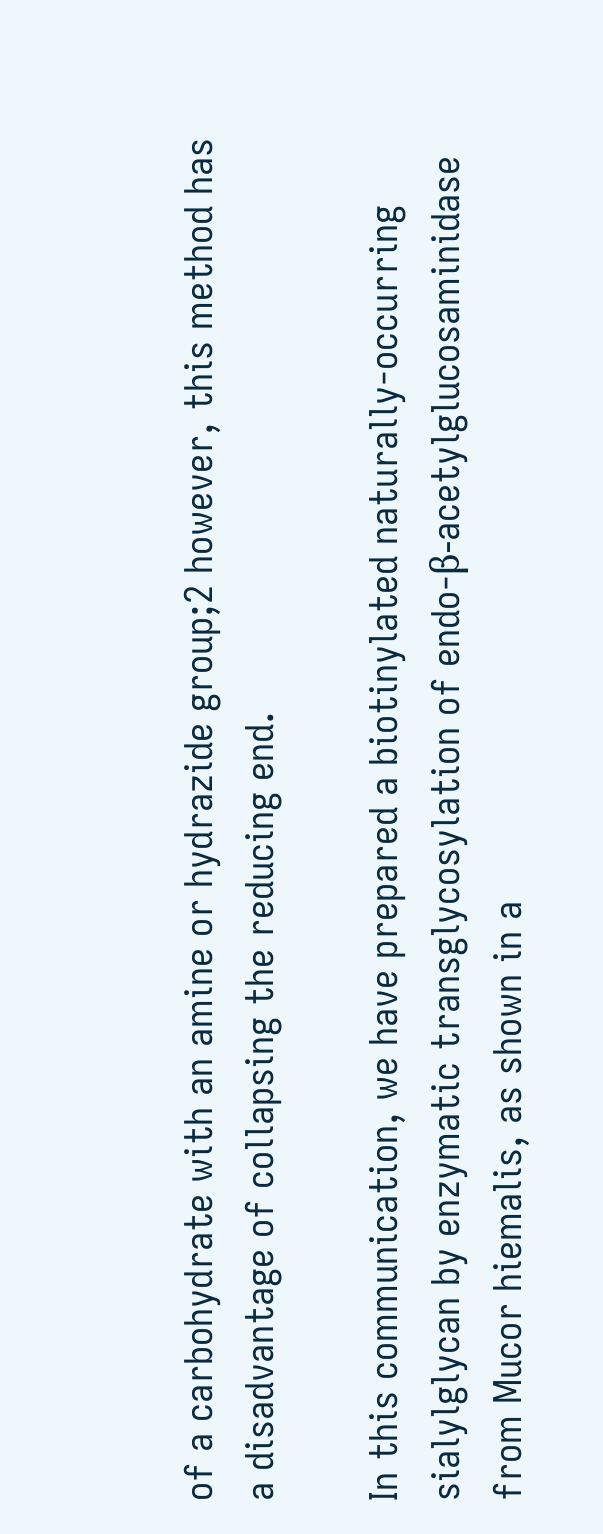of a carbohydrate with an amine or hydrazide group;2 however, this method has a disadvantage of collapsing the reducing end.

In this communication, we have prepared a biotinylated naturally-occurring sialylglycan by enzymatic transglycosylation of endo-β-acetylglucosaminidase from Mucor hiemalis, as shown in a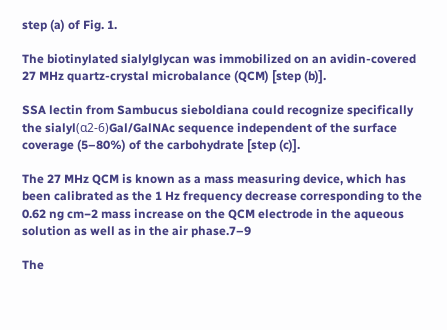step (a) of Fig. 1.

The biotinylated sialylglycan was immobilized on an avidin-covered 27 MHz quartz-crystal microbalance (QCM) [step (b)].

SSA lectin from Sambucus sieboldiana could recognize specifically the sialyl(α2-6)Gal/GalNAc sequence independent of the surface coverage (5–80%) of the carbohydrate [step (c)].

The 27 MHz QCM is known as a mass measuring device, which has been calibrated as the 1 Hz frequency decrease corresponding to the 0.62 ng cm−2 mass increase on the QCM electrode in the aqueous solution as well as in the air phase.7–9

The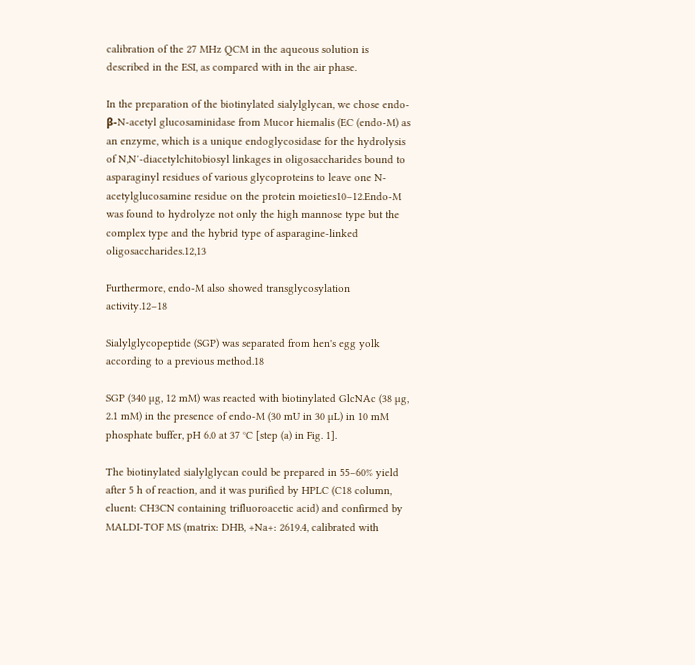calibration of the 27 MHz QCM in the aqueous solution is described in the ESI, as compared with in the air phase.

In the preparation of the biotinylated sialylglycan, we chose endo-β-N-acetyl glucosaminidase from Mucor hiemalis (EC (endo-M) as an enzyme, which is a unique endoglycosidase for the hydrolysis of N,N′-diacetylchitobiosyl linkages in oligosaccharides bound to asparaginyl residues of various glycoproteins to leave one N-acetylglucosamine residue on the protein moieties10–12.Endo-M was found to hydrolyze not only the high mannose type but the complex type and the hybrid type of asparagine-linked oligosaccharides.12,13

Furthermore, endo-M also showed transglycosylation activity.12–18

Sialylglycopeptide (SGP) was separated from hen's egg yolk according to a previous method.18

SGP (340 µg, 12 mM) was reacted with biotinylated GlcNAc (38 µg, 2.1 mM) in the presence of endo-M (30 mU in 30 µL) in 10 mM phosphate buffer, pH 6.0 at 37 °C [step (a) in Fig. 1].

The biotinylated sialylglycan could be prepared in 55–60% yield after 5 h of reaction, and it was purified by HPLC (C18 column, eluent: CH3CN containing trifluoroacetic acid) and confirmed by MALDI-TOF MS (matrix: DHB, +Na+: 2619.4, calibrated with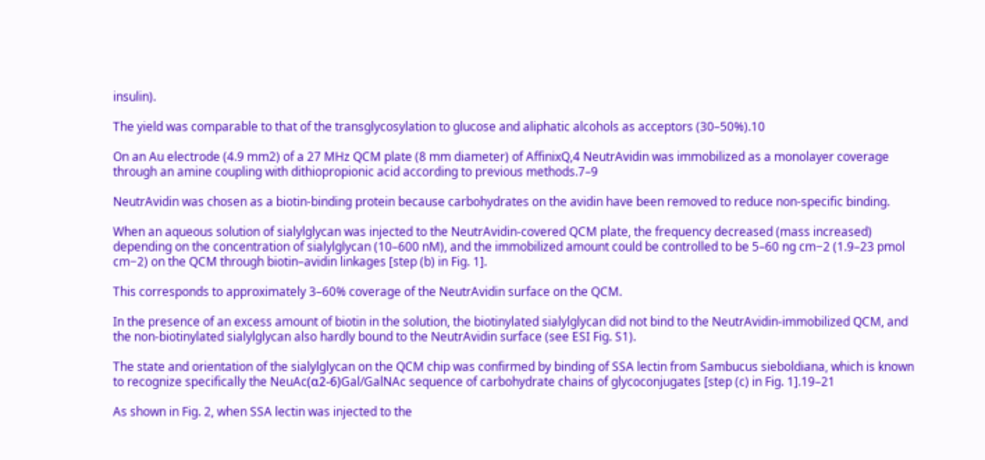insulin).

The yield was comparable to that of the transglycosylation to glucose and aliphatic alcohols as acceptors (30–50%).10

On an Au electrode (4.9 mm2) of a 27 MHz QCM plate (8 mm diameter) of AffinixQ,4 NeutrAvidin was immobilized as a monolayer coverage through an amine coupling with dithiopropionic acid according to previous methods.7–9

NeutrAvidin was chosen as a biotin-binding protein because carbohydrates on the avidin have been removed to reduce non-specific binding.

When an aqueous solution of sialylglycan was injected to the NeutrAvidin-covered QCM plate, the frequency decreased (mass increased) depending on the concentration of sialylglycan (10–600 nM), and the immobilized amount could be controlled to be 5–60 ng cm−2 (1.9–23 pmol cm−2) on the QCM through biotin–avidin linkages [step (b) in Fig. 1].

This corresponds to approximately 3–60% coverage of the NeutrAvidin surface on the QCM.

In the presence of an excess amount of biotin in the solution, the biotinylated sialylglycan did not bind to the NeutrAvidin-immobilized QCM, and the non-biotinylated sialylglycan also hardly bound to the NeutrAvidin surface (see ESI Fig. S1).

The state and orientation of the sialylglycan on the QCM chip was confirmed by binding of SSA lectin from Sambucus sieboldiana, which is known to recognize specifically the NeuAc(α2-6)Gal/GalNAc sequence of carbohydrate chains of glycoconjugates [step (c) in Fig. 1].19–21

As shown in Fig. 2, when SSA lectin was injected to the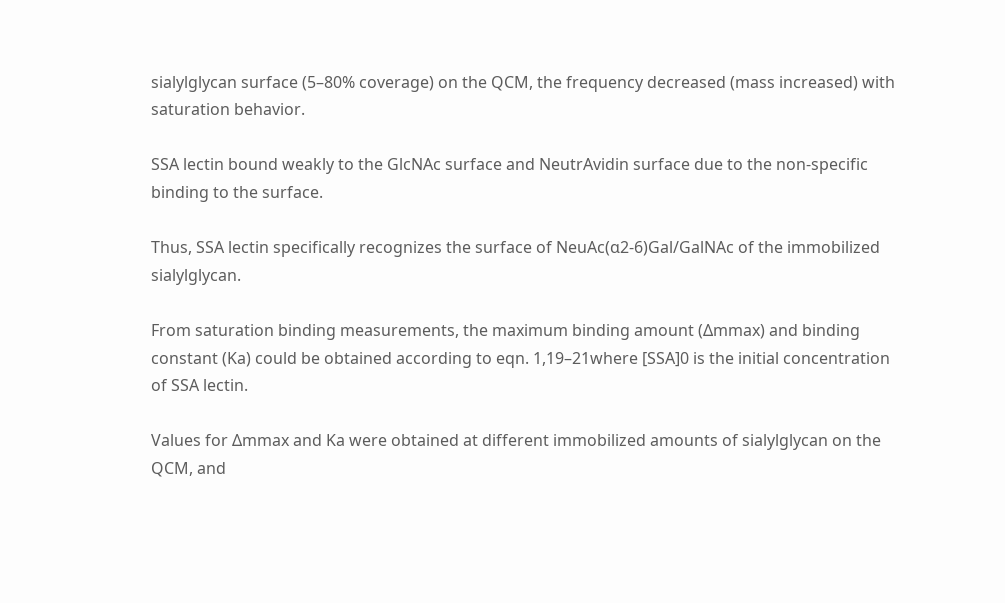sialylglycan surface (5–80% coverage) on the QCM, the frequency decreased (mass increased) with saturation behavior.

SSA lectin bound weakly to the GlcNAc surface and NeutrAvidin surface due to the non-specific binding to the surface.

Thus, SSA lectin specifically recognizes the surface of NeuAc(α2-6)Gal/GalNAc of the immobilized sialylglycan.

From saturation binding measurements, the maximum binding amount (Δmmax) and binding constant (Ka) could be obtained according to eqn. 1,19–21where [SSA]0 is the initial concentration of SSA lectin.

Values for Δmmax and Ka were obtained at different immobilized amounts of sialylglycan on the QCM, and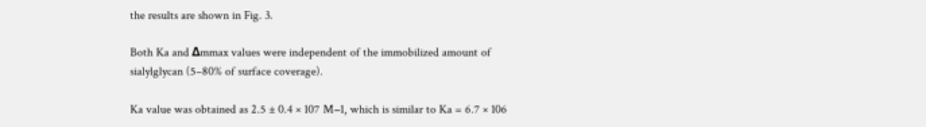the results are shown in Fig. 3.

Both Ka and Δmmax values were independent of the immobilized amount of sialylglycan (5–80% of surface coverage).

Ka value was obtained as 2.5 ± 0.4 × 107 M−1, which is similar to Ka = 6.7 × 106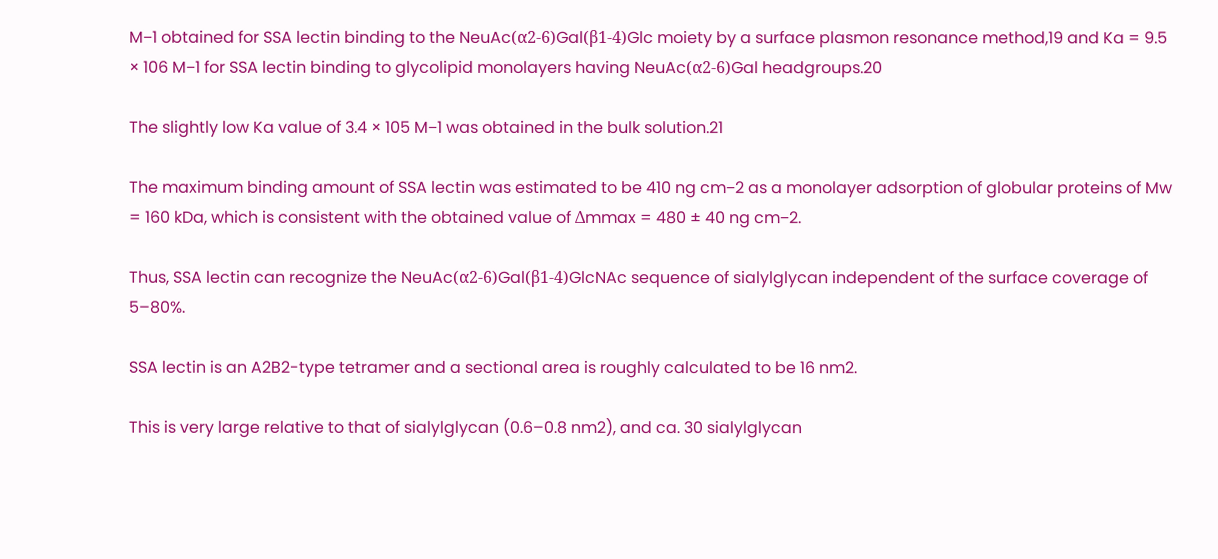M−1 obtained for SSA lectin binding to the NeuAc(α2-6)Gal(β1-4)Glc moiety by a surface plasmon resonance method,19 and Ka = 9.5 × 106 M−1 for SSA lectin binding to glycolipid monolayers having NeuAc(α2-6)Gal headgroups.20

The slightly low Ka value of 3.4 × 105 M−1 was obtained in the bulk solution.21

The maximum binding amount of SSA lectin was estimated to be 410 ng cm−2 as a monolayer adsorption of globular proteins of Mw = 160 kDa, which is consistent with the obtained value of Δmmax = 480 ± 40 ng cm−2.

Thus, SSA lectin can recognize the NeuAc(α2-6)Gal(β1-4)GlcNAc sequence of sialylglycan independent of the surface coverage of 5–80%.

SSA lectin is an A2B2-type tetramer and a sectional area is roughly calculated to be 16 nm2.

This is very large relative to that of sialylglycan (0.6–0.8 nm2), and ca. 30 sialylglycan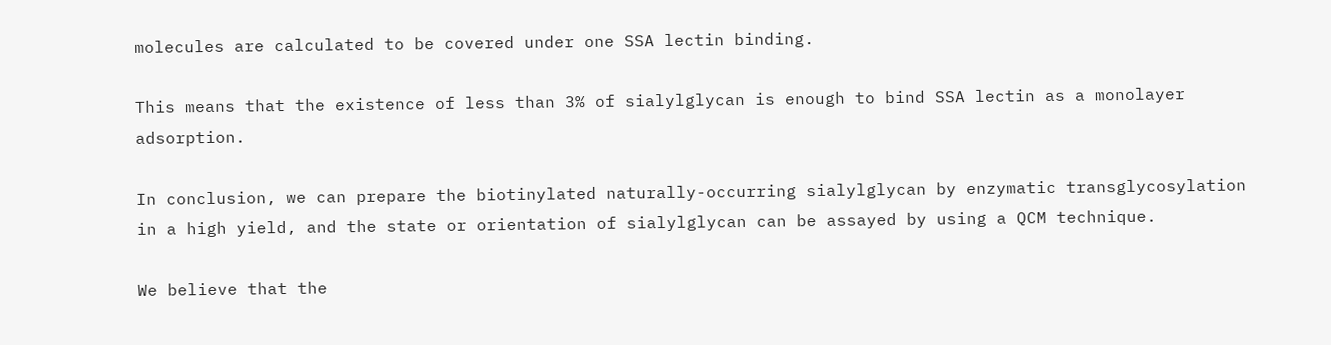molecules are calculated to be covered under one SSA lectin binding.

This means that the existence of less than 3% of sialylglycan is enough to bind SSA lectin as a monolayer adsorption.

In conclusion, we can prepare the biotinylated naturally-occurring sialylglycan by enzymatic transglycosylation in a high yield, and the state or orientation of sialylglycan can be assayed by using a QCM technique.

We believe that the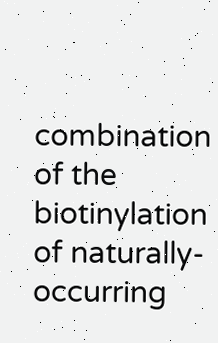combination of the biotinylation of naturally-occurring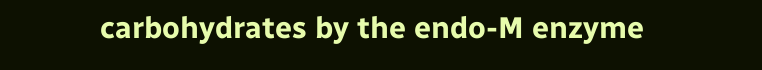carbohydrates by the endo-M enzyme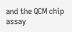and the QCM chip assay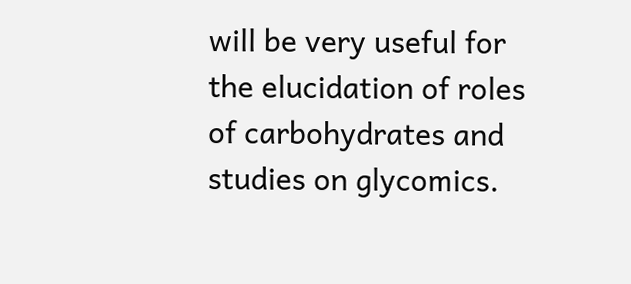will be very useful for the elucidation of roles of carbohydrates and studies on glycomics.